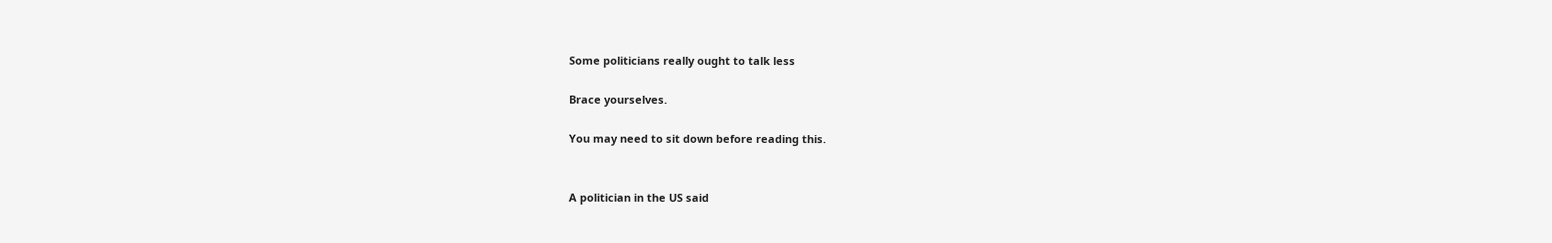Some politicians really ought to talk less

Brace yourselves.

You may need to sit down before reading this.


A politician in the US said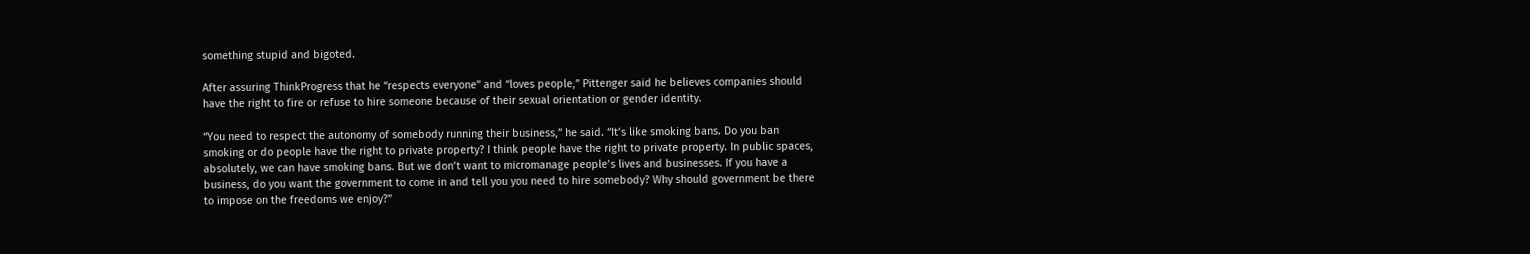something stupid and bigoted.

After assuring ThinkProgress that he “respects everyone” and “loves people,” Pittenger said he believes companies should have the right to fire or refuse to hire someone because of their sexual orientation or gender identity.

“You need to respect the autonomy of somebody running their business,” he said. “It’s like smoking bans. Do you ban smoking or do people have the right to private property? I think people have the right to private property. In public spaces, absolutely, we can have smoking bans. But we don’t want to micromanage people’s lives and businesses. If you have a business, do you want the government to come in and tell you you need to hire somebody? Why should government be there to impose on the freedoms we enjoy?”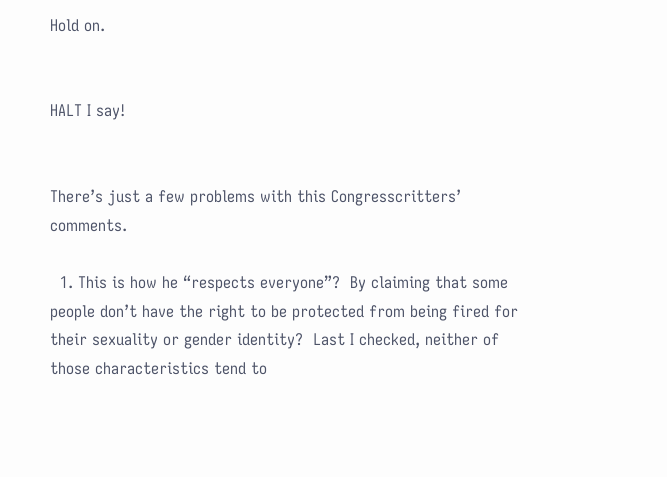Hold on.


HALT I say!


There’s just a few problems with this Congresscritters’ comments.

  1. This is how he “respects everyone”?  By claiming that some people don’t have the right to be protected from being fired for their sexuality or gender identity?  Last I checked, neither of those characteristics tend to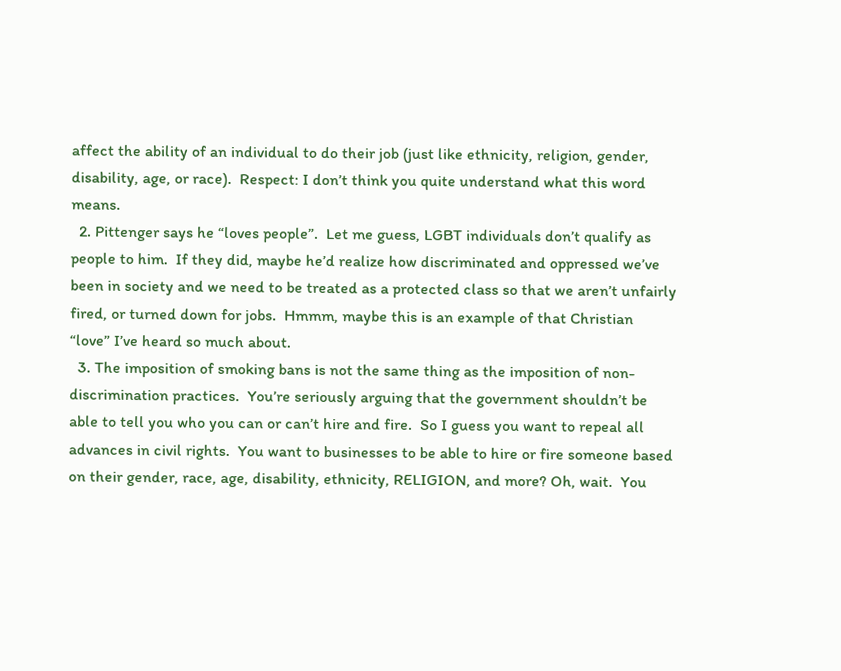affect the ability of an individual to do their job (just like ethnicity, religion, gender, disability, age, or race).  Respect: I don’t think you quite understand what this word means.
  2. Pittenger says he “loves people”.  Let me guess, LGBT individuals don’t qualify as people to him.  If they did, maybe he’d realize how discriminated and oppressed we’ve been in society and we need to be treated as a protected class so that we aren’t unfairly fired, or turned down for jobs.  Hmmm, maybe this is an example of that Christian “love” I’ve heard so much about.
  3. The imposition of smoking bans is not the same thing as the imposition of non-discrimination practices.  You’re seriously arguing that the government shouldn’t be able to tell you who you can or can’t hire and fire.  So I guess you want to repeal all advances in civil rights.  You want to businesses to be able to hire or fire someone based on their gender, race, age, disability, ethnicity, RELIGION, and more? Oh, wait.  You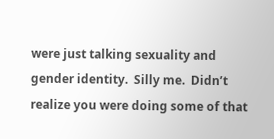were just talking sexuality and gender identity.  Silly me.  Didn’t realize you were doing some of that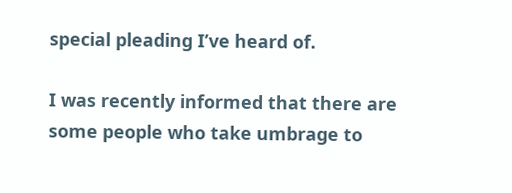special pleading I’ve heard of.

I was recently informed that there are some people who take umbrage to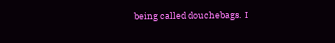being called douchebags.  I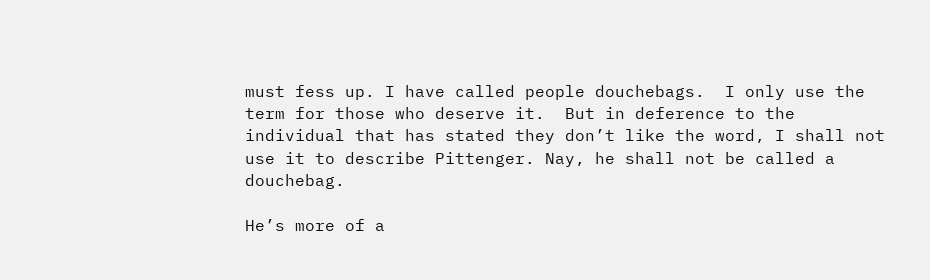must fess up. I have called people douchebags.  I only use the term for those who deserve it.  But in deference to the individual that has stated they don’t like the word, I shall not use it to describe Pittenger. Nay, he shall not be called a douchebag.

He’s more of a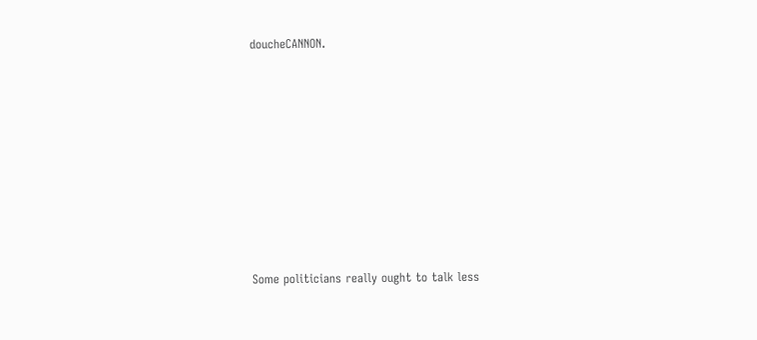doucheCANNON.









Some politicians really ought to talk less